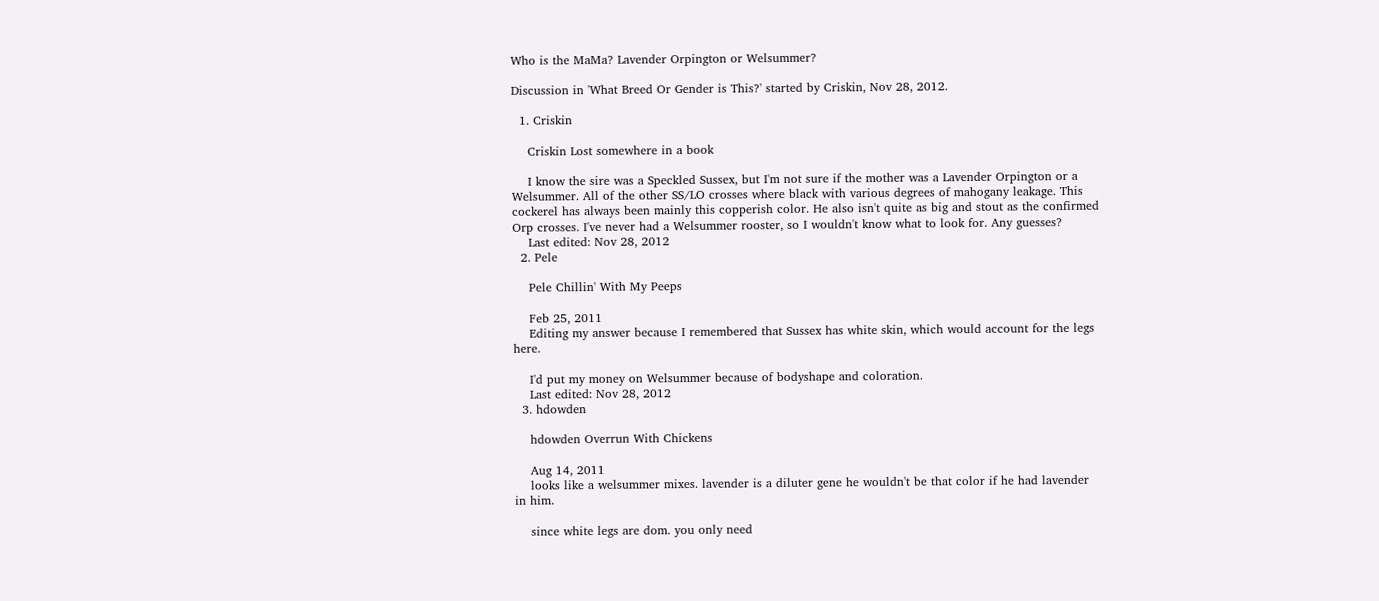Who is the MaMa? Lavender Orpington or Welsummer?

Discussion in 'What Breed Or Gender is This?' started by Criskin, Nov 28, 2012.

  1. Criskin

    Criskin Lost somewhere in a book

    I know the sire was a Speckled Sussex, but I'm not sure if the mother was a Lavender Orpington or a Welsummer. All of the other SS/LO crosses where black with various degrees of mahogany leakage. This cockerel has always been mainly this copperish color. He also isn't quite as big and stout as the confirmed Orp crosses. I've never had a Welsummer rooster, so I wouldn't know what to look for. Any guesses?
    Last edited: Nov 28, 2012
  2. Pele

    Pele Chillin' With My Peeps

    Feb 25, 2011
    Editing my answer because I remembered that Sussex has white skin, which would account for the legs here.

    I'd put my money on Welsummer because of bodyshape and coloration.
    Last edited: Nov 28, 2012
  3. hdowden

    hdowden Overrun With Chickens

    Aug 14, 2011
    looks like a welsummer mixes. lavender is a diluter gene he wouldn't be that color if he had lavender in him.

    since white legs are dom. you only need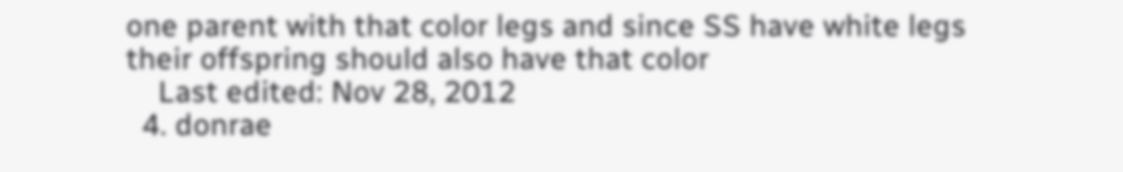one parent with that color legs and since SS have white legs their offspring should also have that color
    Last edited: Nov 28, 2012
  4. donrae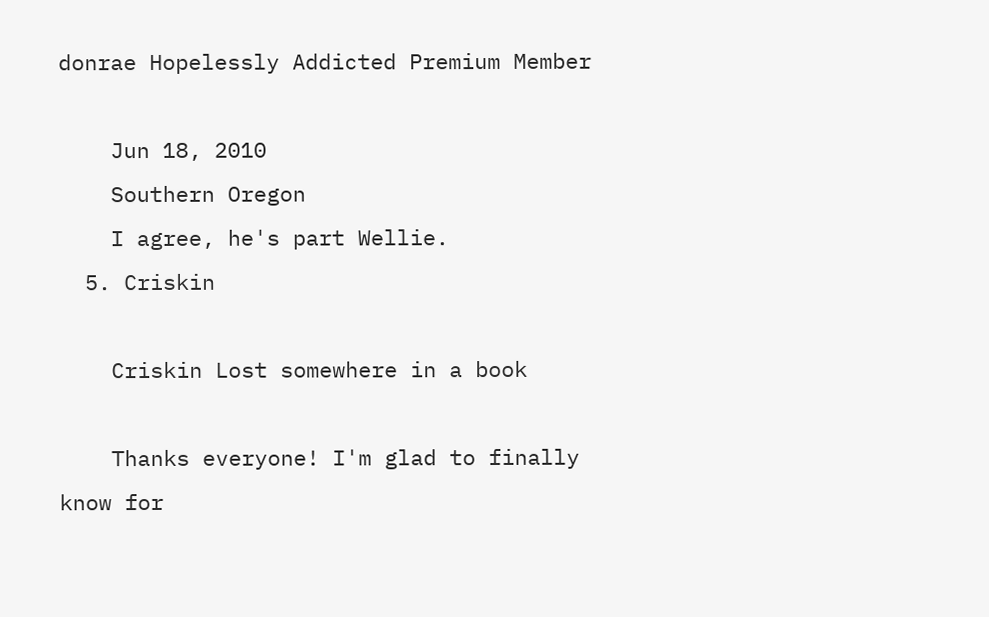donrae Hopelessly Addicted Premium Member

    Jun 18, 2010
    Southern Oregon
    I agree, he's part Wellie.
  5. Criskin

    Criskin Lost somewhere in a book

    Thanks everyone! I'm glad to finally know for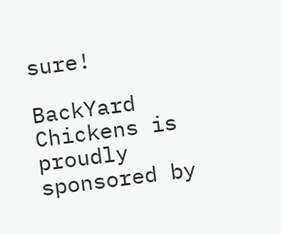sure!

BackYard Chickens is proudly sponsored by